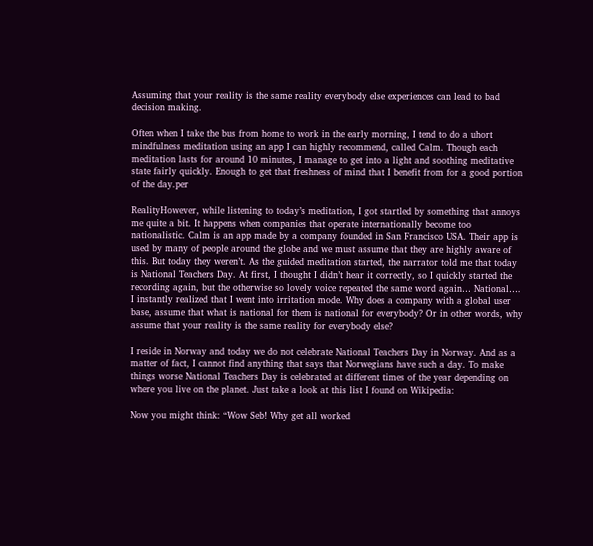Assuming that your reality is the same reality everybody else experiences can lead to bad decision making.

Often when I take the bus from home to work in the early morning, I tend to do a uhort mindfulness meditation using an app I can highly recommend, called Calm. Though each meditation lasts for around 10 minutes, I manage to get into a light and soothing meditative state fairly quickly. Enough to get that freshness of mind that I benefit from for a good portion of the day.per

RealityHowever, while listening to today’s meditation, I got startled by something that annoys me quite a bit. It happens when companies that operate internationally become too nationalistic. Calm is an app made by a company founded in San Francisco USA. Their app is used by many of people around the globe and we must assume that they are highly aware of this. But today they weren’t. As the guided meditation started, the narrator told me that today is National Teachers Day. At first, I thought I didn’t hear it correctly, so I quickly started the recording again, but the otherwise so lovely voice repeated the same word again… National…. I instantly realized that I went into irritation mode. Why does a company with a global user base, assume that what is national for them is national for everybody? Or in other words, why assume that your reality is the same reality for everybody else?

I reside in Norway and today we do not celebrate National Teachers Day in Norway. And as a matter of fact, I cannot find anything that says that Norwegians have such a day. To make things worse National Teachers Day is celebrated at different times of the year depending on where you live on the planet. Just take a look at this list I found on Wikipedia:

Now you might think: “Wow Seb! Why get all worked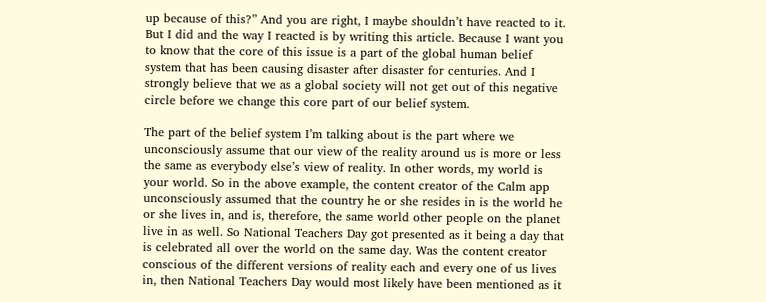up because of this?” And you are right, I maybe shouldn’t have reacted to it. But I did and the way I reacted is by writing this article. Because I want you to know that the core of this issue is a part of the global human belief system that has been causing disaster after disaster for centuries. And I strongly believe that we as a global society will not get out of this negative circle before we change this core part of our belief system.

The part of the belief system I’m talking about is the part where we unconsciously assume that our view of the reality around us is more or less the same as everybody else’s view of reality. In other words, my world is your world. So in the above example, the content creator of the Calm app unconsciously assumed that the country he or she resides in is the world he or she lives in, and is, therefore, the same world other people on the planet live in as well. So National Teachers Day got presented as it being a day that is celebrated all over the world on the same day. Was the content creator conscious of the different versions of reality each and every one of us lives in, then National Teachers Day would most likely have been mentioned as it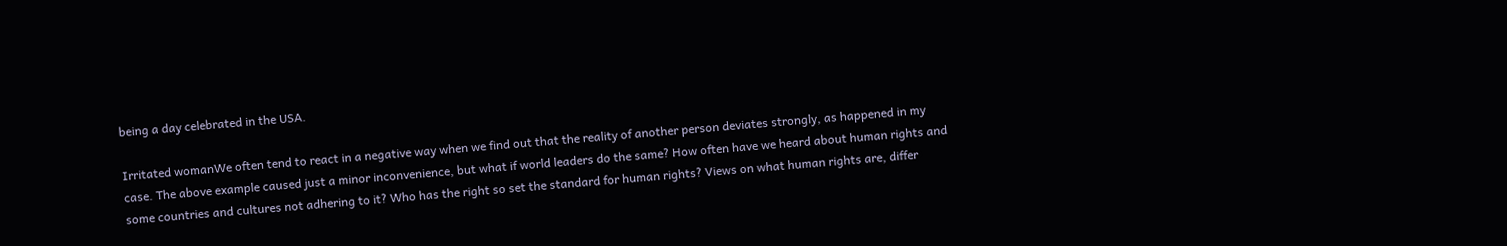being a day celebrated in the USA.

Irritated womanWe often tend to react in a negative way when we find out that the reality of another person deviates strongly, as happened in my case. The above example caused just a minor inconvenience, but what if world leaders do the same? How often have we heard about human rights and some countries and cultures not adhering to it? Who has the right so set the standard for human rights? Views on what human rights are, differ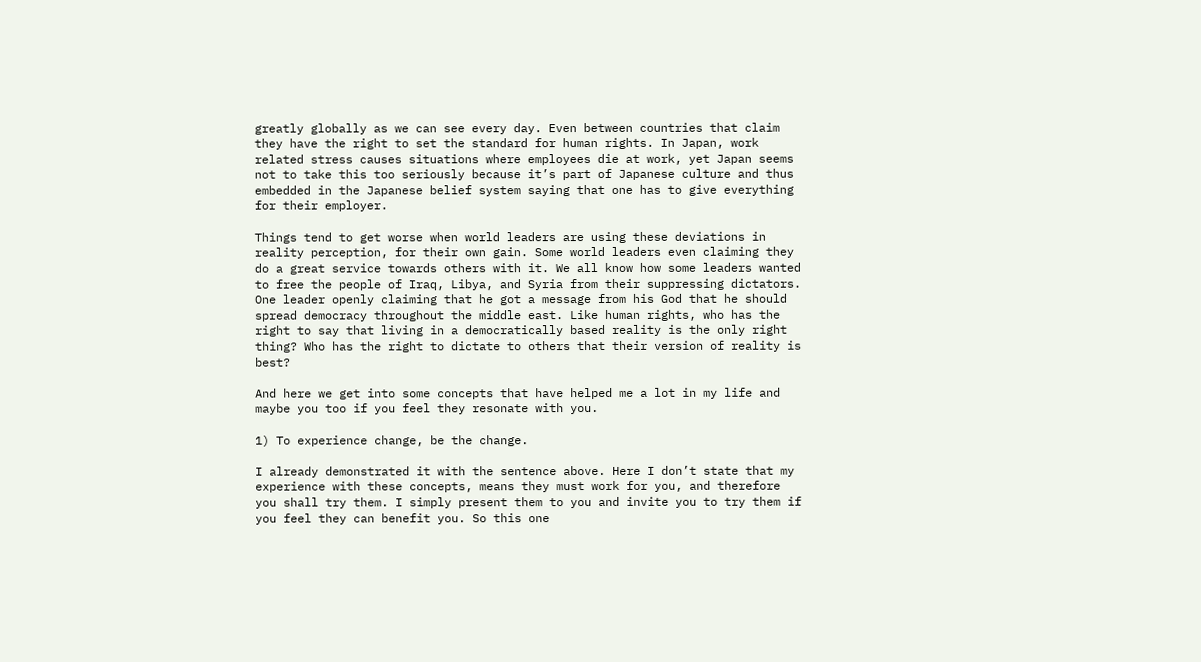greatly globally as we can see every day. Even between countries that claim they have the right to set the standard for human rights. In Japan, work related stress causes situations where employees die at work, yet Japan seems not to take this too seriously because it’s part of Japanese culture and thus embedded in the Japanese belief system saying that one has to give everything for their employer.

Things tend to get worse when world leaders are using these deviations in reality perception, for their own gain. Some world leaders even claiming they do a great service towards others with it. We all know how some leaders wanted to free the people of Iraq, Libya, and Syria from their suppressing dictators. One leader openly claiming that he got a message from his God that he should spread democracy throughout the middle east. Like human rights, who has the right to say that living in a democratically based reality is the only right thing? Who has the right to dictate to others that their version of reality is best?

And here we get into some concepts that have helped me a lot in my life and maybe you too if you feel they resonate with you.

1) To experience change, be the change.

I already demonstrated it with the sentence above. Here I don’t state that my experience with these concepts, means they must work for you, and therefore you shall try them. I simply present them to you and invite you to try them if you feel they can benefit you. So this one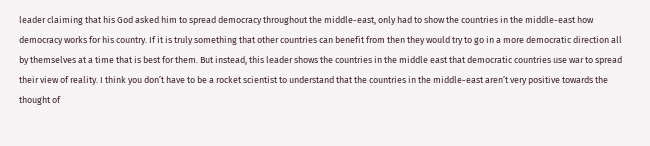leader claiming that his God asked him to spread democracy throughout the middle-east, only had to show the countries in the middle-east how democracy works for his country. If it is truly something that other countries can benefit from then they would try to go in a more democratic direction all by themselves at a time that is best for them. But instead, this leader shows the countries in the middle east that democratic countries use war to spread their view of reality. I think you don’t have to be a rocket scientist to understand that the countries in the middle-east aren’t very positive towards the thought of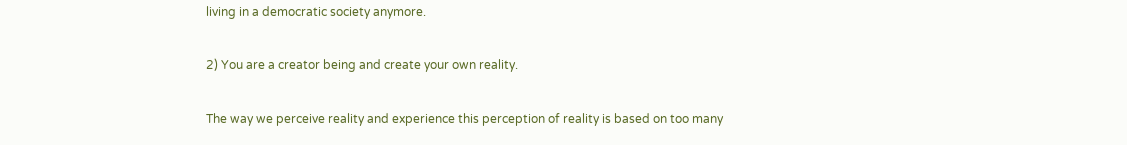living in a democratic society anymore.

2) You are a creator being and create your own reality.

The way we perceive reality and experience this perception of reality is based on too many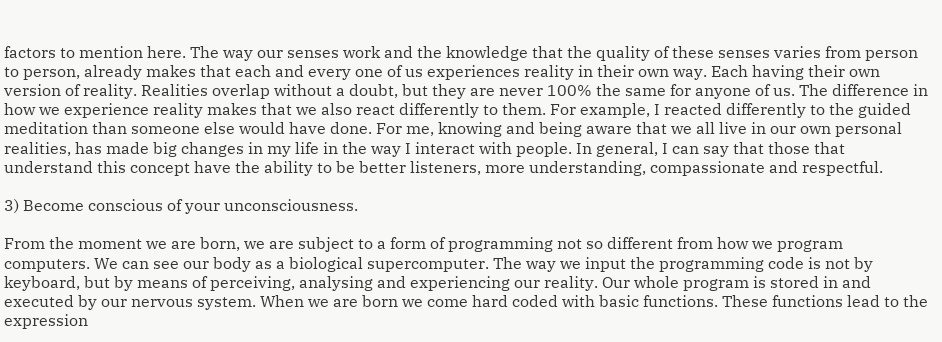factors to mention here. The way our senses work and the knowledge that the quality of these senses varies from person to person, already makes that each and every one of us experiences reality in their own way. Each having their own version of reality. Realities overlap without a doubt, but they are never 100% the same for anyone of us. The difference in how we experience reality makes that we also react differently to them. For example, I reacted differently to the guided meditation than someone else would have done. For me, knowing and being aware that we all live in our own personal realities, has made big changes in my life in the way I interact with people. In general, I can say that those that understand this concept have the ability to be better listeners, more understanding, compassionate and respectful.

3) Become conscious of your unconsciousness.

From the moment we are born, we are subject to a form of programming not so different from how we program computers. We can see our body as a biological supercomputer. The way we input the programming code is not by keyboard, but by means of perceiving, analysing and experiencing our reality. Our whole program is stored in and executed by our nervous system. When we are born we come hard coded with basic functions. These functions lead to the expression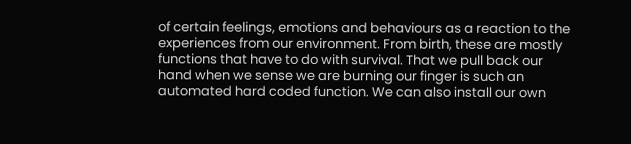of certain feelings, emotions and behaviours as a reaction to the experiences from our environment. From birth, these are mostly functions that have to do with survival. That we pull back our hand when we sense we are burning our finger is such an automated hard coded function. We can also install our own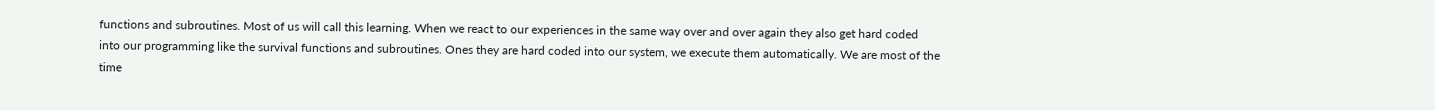functions and subroutines. Most of us will call this learning. When we react to our experiences in the same way over and over again they also get hard coded into our programming like the survival functions and subroutines. Ones they are hard coded into our system, we execute them automatically. We are most of the time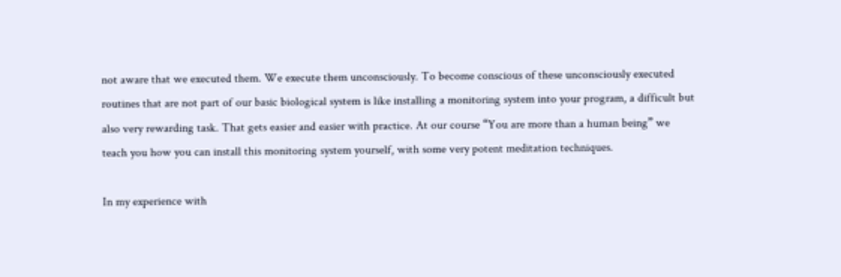not aware that we executed them. We execute them unconsciously. To become conscious of these unconsciously executed routines that are not part of our basic biological system is like installing a monitoring system into your program, a difficult but also very rewarding task. That gets easier and easier with practice. At our course “You are more than a human being” we teach you how you can install this monitoring system yourself, with some very potent meditation techniques.

In my experience with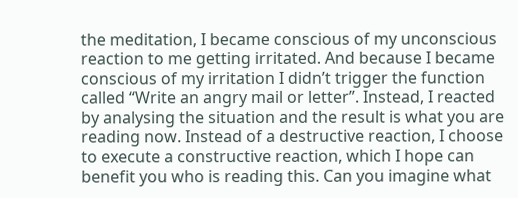the meditation, I became conscious of my unconscious reaction to me getting irritated. And because I became conscious of my irritation I didn’t trigger the function called “Write an angry mail or letter”. Instead, I reacted by analysing the situation and the result is what you are reading now. Instead of a destructive reaction, I choose to execute a constructive reaction, which I hope can benefit you who is reading this. Can you imagine what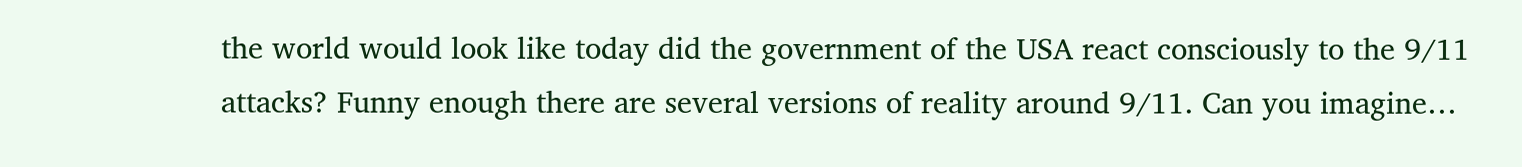the world would look like today did the government of the USA react consciously to the 9/11 attacks? Funny enough there are several versions of reality around 9/11. Can you imagine…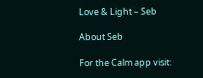Love & Light – Seb

About Seb

For the Calm app visit: